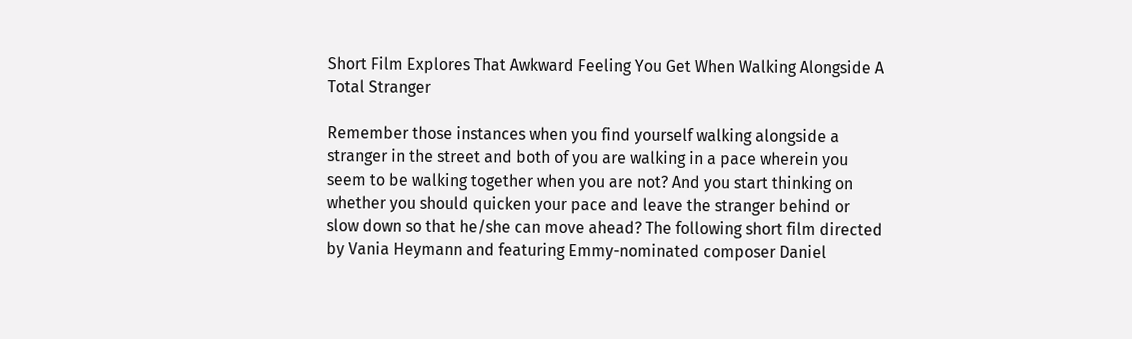Short Film Explores That Awkward Feeling You Get When Walking Alongside A Total Stranger

Remember those instances when you find yourself walking alongside a stranger in the street and both of you are walking in a pace wherein you seem to be walking together when you are not? And you start thinking on whether you should quicken your pace and leave the stranger behind or slow down so that he/she can move ahead? The following short film directed by Vania Heymann and featuring Emmy-nominated composer Daniel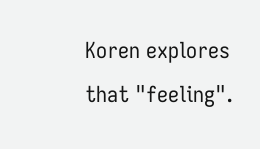Koren explores that "feeling".